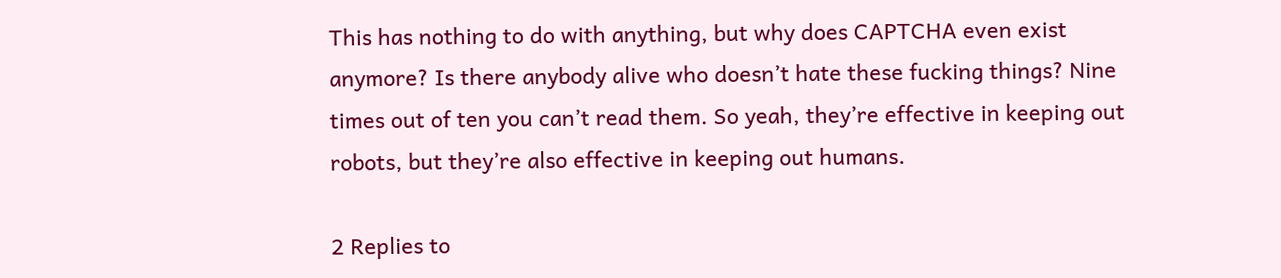This has nothing to do with anything, but why does CAPTCHA even exist anymore? Is there anybody alive who doesn’t hate these fucking things? Nine times out of ten you can’t read them. So yeah, they’re effective in keeping out robots, but they’re also effective in keeping out humans.

2 Replies to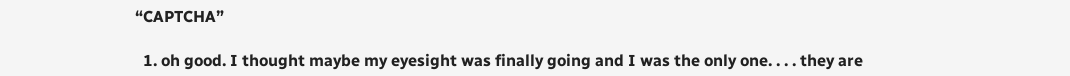“CAPTCHA”

  1. oh good. I thought maybe my eyesight was finally going and I was the only one. . . . they are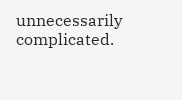unnecessarily complicated.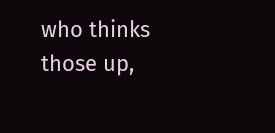who thinks those up,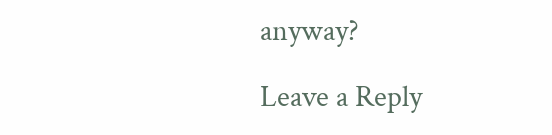anyway?

Leave a Reply